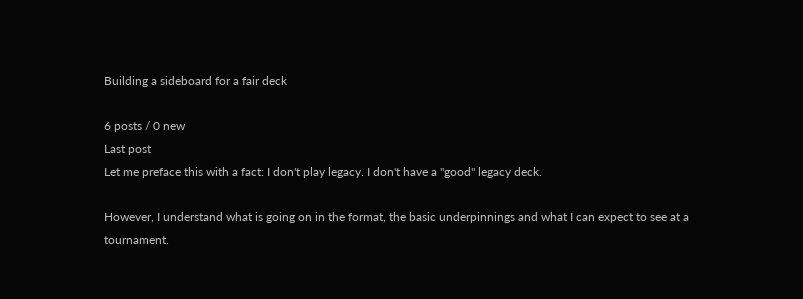Building a sideboard for a fair deck

6 posts / 0 new
Last post
Let me preface this with a fact: I don't play legacy. I don't have a "good" legacy deck.

However, I understand what is going on in the format, the basic underpinnings and what I can expect to see at a tournament.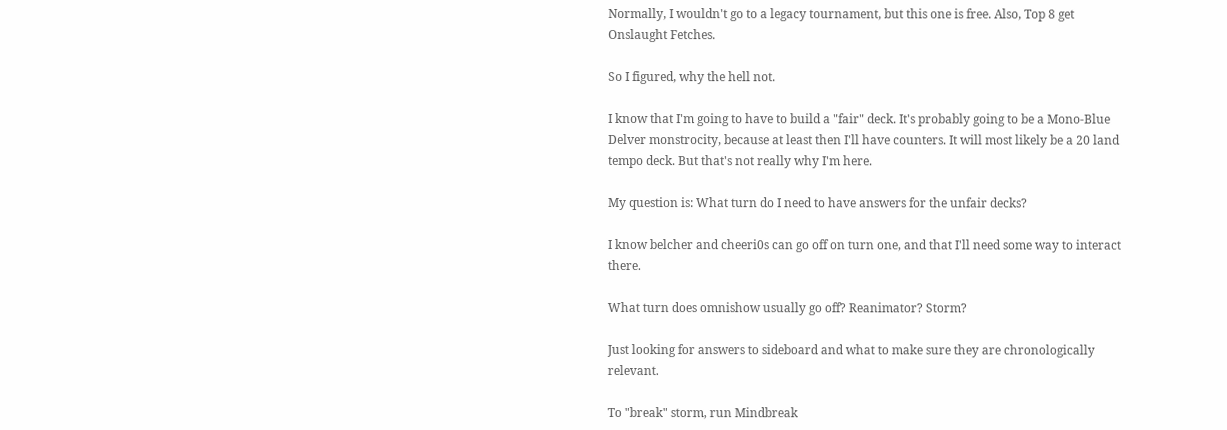Normally, I wouldn't go to a legacy tournament, but this one is free. Also, Top 8 get Onslaught Fetches.

So I figured, why the hell not.

I know that I'm going to have to build a "fair" deck. It's probably going to be a Mono-Blue Delver monstrocity, because at least then I'll have counters. It will most likely be a 20 land tempo deck. But that's not really why I'm here.

My question is: What turn do I need to have answers for the unfair decks?

I know belcher and cheeri0s can go off on turn one, and that I'll need some way to interact there.

What turn does omnishow usually go off? Reanimator? Storm?

Just looking for answers to sideboard and what to make sure they are chronologically relevant.

To "break" storm, run Mindbreak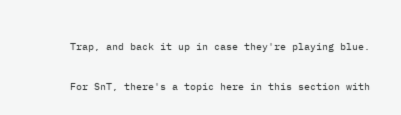Trap, and back it up in case they're playing blue.

For SnT, there's a topic here in this section with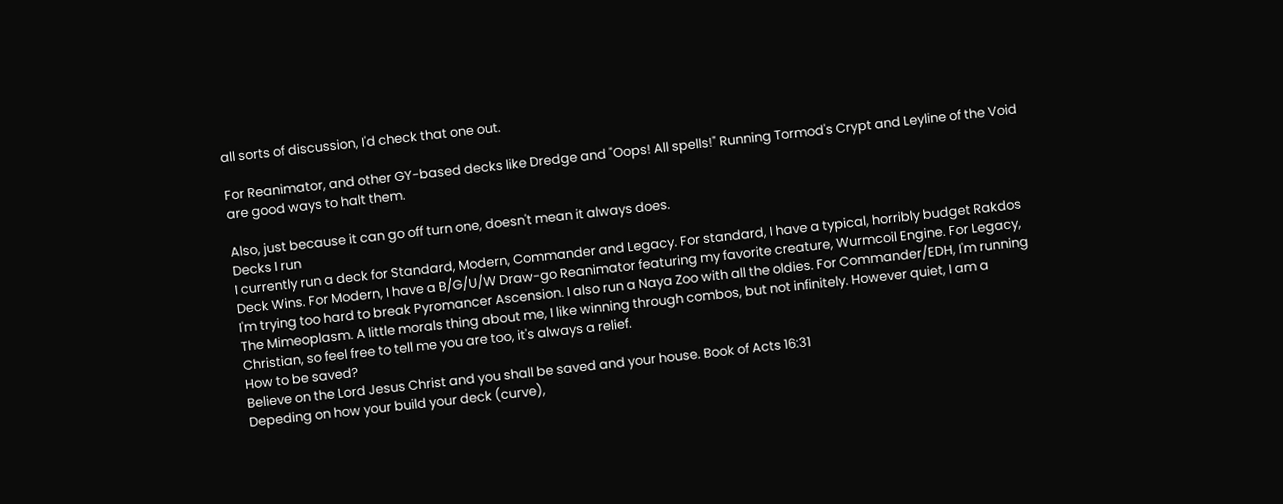all sorts of discussion, I'd check that one out.

For Reanimator, and other GY-based decks like Dredge and "Oops! All spells!" Running Tormod's Crypt and Leyline of the Void are good ways to halt them.

Also, just because it can go off turn one, doesn't mean it always does.
Decks I run
I currently run a deck for Standard, Modern, Commander and Legacy. For standard, I have a typical, horribly budget Rakdos Deck Wins. For Modern, I have a B/G/U/W Draw-go Reanimator featuring my favorite creature, Wurmcoil Engine. For Legacy, I'm trying too hard to break Pyromancer Ascension. I also run a Naya Zoo with all the oldies. For Commander/EDH, I'm running The Mimeoplasm. A little morals thing about me, I like winning through combos, but not infinitely. However quiet, I am a Christian, so feel free to tell me you are too, it's always a relief.
How to be saved?
Believe on the Lord Jesus Christ and you shall be saved and your house. Book of Acts 16:31
Depeding on how your build your deck (curve),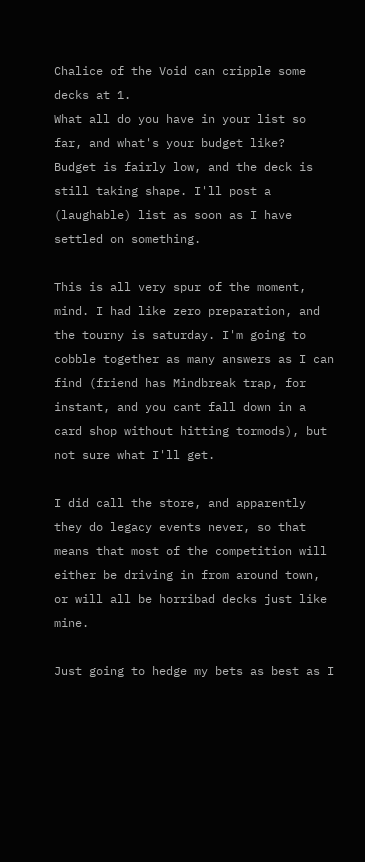Chalice of the Void can cripple some decks at 1.
What all do you have in your list so far, and what's your budget like?
Budget is fairly low, and the deck is still taking shape. I'll post a (laughable) list as soon as I have settled on something.

This is all very spur of the moment, mind. I had like zero preparation, and the tourny is saturday. I'm going to cobble together as many answers as I can find (friend has Mindbreak trap, for instant, and you cant fall down in a card shop without hitting tormods), but not sure what I'll get.

I did call the store, and apparently they do legacy events never, so that means that most of the competition will either be driving in from around town, or will all be horribad decks just like mine.

Just going to hedge my bets as best as I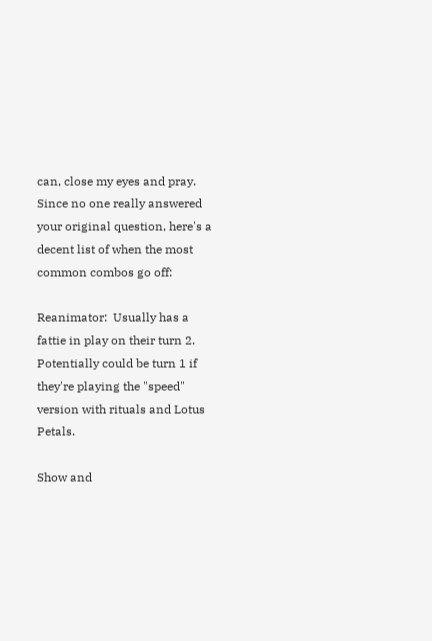can, close my eyes and pray.
Since no one really answered your original question, here's a decent list of when the most common combos go off:

Reanimator:  Usually has a fattie in play on their turn 2.  Potentially could be turn 1 if they're playing the "speed" version with rituals and Lotus Petals.

Show and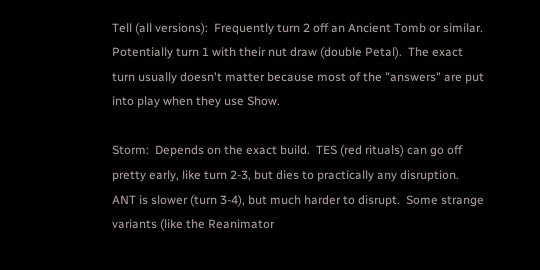Tell (all versions):  Frequently turn 2 off an Ancient Tomb or similar.  Potentially turn 1 with their nut draw (double Petal).  The exact turn usually doesn't matter because most of the "answers" are put into play when they use Show.

Storm:  Depends on the exact build.  TES (red rituals) can go off pretty early, like turn 2-3, but dies to practically any disruption.  ANT is slower (turn 3-4), but much harder to disrupt.  Some strange variants (like the Reanimator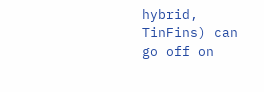hybrid, TinFins) can go off on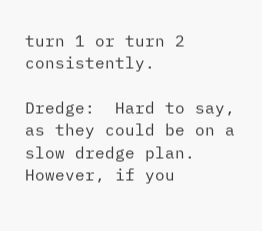turn 1 or turn 2 consistently.

Dredge:  Hard to say, as they could be on a slow dredge plan.  However, if you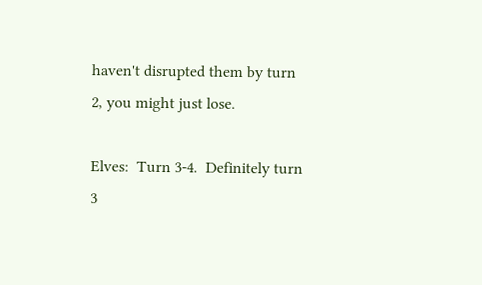haven't disrupted them by turn 2, you might just lose.

Elves:  Turn 3-4.  Definitely turn 3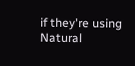if they're using Natural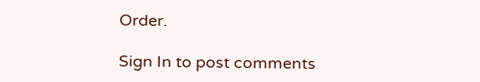Order.

Sign In to post comments